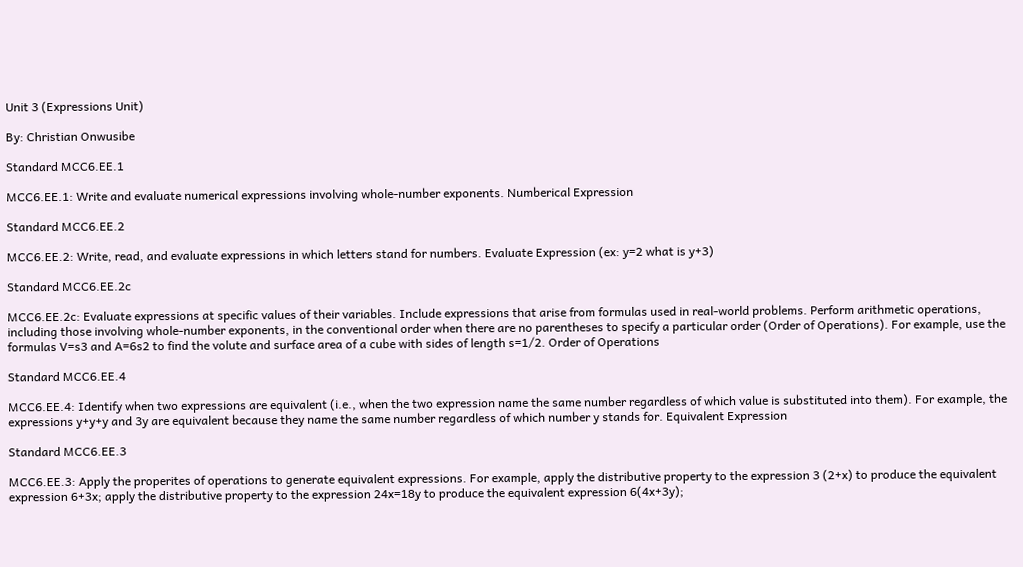Unit 3 (Expressions Unit)

By: Christian Onwusibe

Standard MCC6.EE.1

MCC6.EE.1: Write and evaluate numerical expressions involving whole-number exponents. Numberical Expression

Standard MCC6.EE.2

MCC6.EE.2: Write, read, and evaluate expressions in which letters stand for numbers. Evaluate Expression (ex: y=2 what is y+3)

Standard MCC6.EE.2c

MCC6.EE.2c: Evaluate expressions at specific values of their variables. Include expressions that arise from formulas used in real-world problems. Perform arithmetic operations, including those involving whole-number exponents, in the conventional order when there are no parentheses to specify a particular order (Order of Operations). For example, use the formulas V=s3 and A=6s2 to find the volute and surface area of a cube with sides of length s=1/2. Order of Operations

Standard MCC6.EE.4

MCC6.EE.4: Identify when two expressions are equivalent (i.e., when the two expression name the same number regardless of which value is substituted into them). For example, the expressions y+y+y and 3y are equivalent because they name the same number regardless of which number y stands for. Equivalent Expression

Standard MCC6.EE.3

MCC6.EE.3: Apply the properites of operations to generate equivalent expressions. For example, apply the distributive property to the expression 3 (2+x) to produce the equivalent expression 6+3x; apply the distributive property to the expression 24x=18y to produce the equivalent expression 6(4x+3y);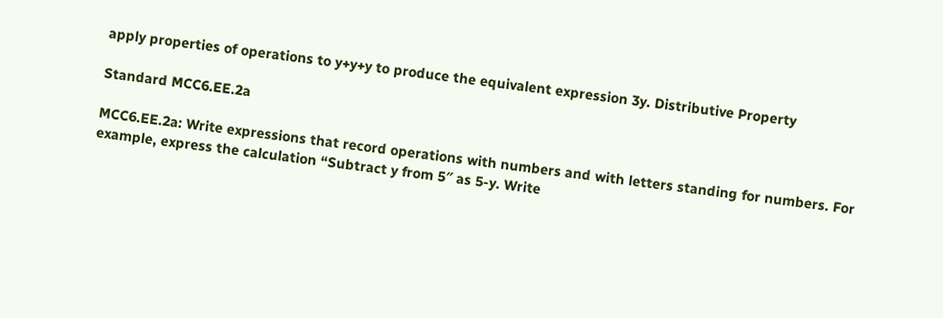apply properties of operations to y+y+y to produce the equivalent expression 3y. Distributive Property

Standard MCC6.EE.2a

MCC6.EE.2a: Write expressions that record operations with numbers and with letters standing for numbers. For example, express the calculation “Subtract y from 5″ as 5-y. Write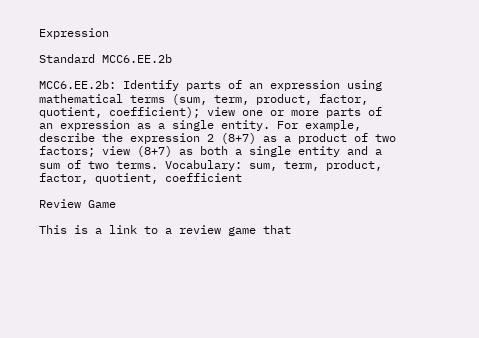Expression

Standard MCC6.EE.2b

MCC6.EE.2b: Identify parts of an expression using mathematical terms (sum, term, product, factor, quotient, coefficient); view one or more parts of an expression as a single entity. For example, describe the expression 2 (8+7) as a product of two factors; view (8+7) as both a single entity and a sum of two terms. Vocabulary: sum, term, product, factor, quotient, coefficient

Review Game

This is a link to a review game that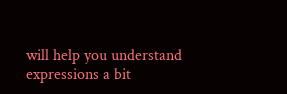will help you understand expressions a bit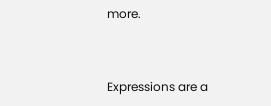more.


Expressions are a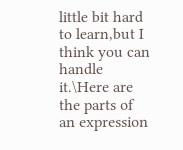little bit hard to learn,but I think you can handle it.\Here are the parts of an expression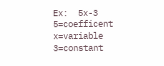Ex:  5x-3  5=coefficent   x=variable   3=constant